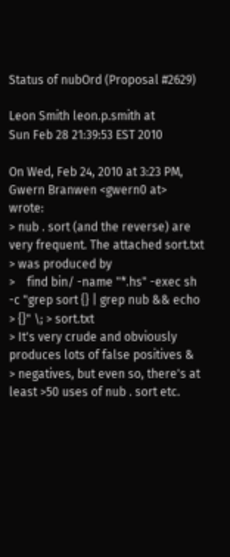Status of nubOrd (Proposal #2629)

Leon Smith leon.p.smith at
Sun Feb 28 21:39:53 EST 2010

On Wed, Feb 24, 2010 at 3:23 PM, Gwern Branwen <gwern0 at> wrote:
> nub . sort (and the reverse) are very frequent. The attached sort.txt
> was produced by
>    find bin/ -name "*.hs" -exec sh -c "grep sort {} | grep nub && echo
> {}" \; > sort.txt
> It's very crude and obviously produces lots of false positives &
> negatives, but even so, there's at least >50 uses of nub . sort etc.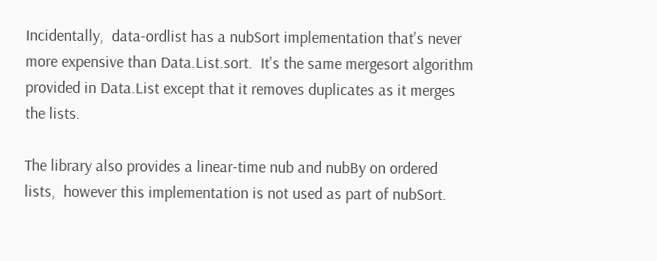Incidentally,  data-ordlist has a nubSort implementation that's never
more expensive than Data.List.sort.  It's the same mergesort algorithm
provided in Data.List except that it removes duplicates as it merges
the lists.

The library also provides a linear-time nub and nubBy on ordered
lists,  however this implementation is not used as part of nubSort.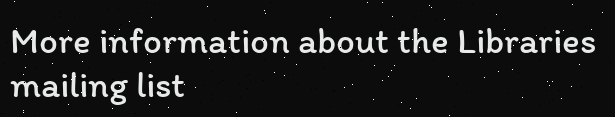More information about the Libraries mailing list